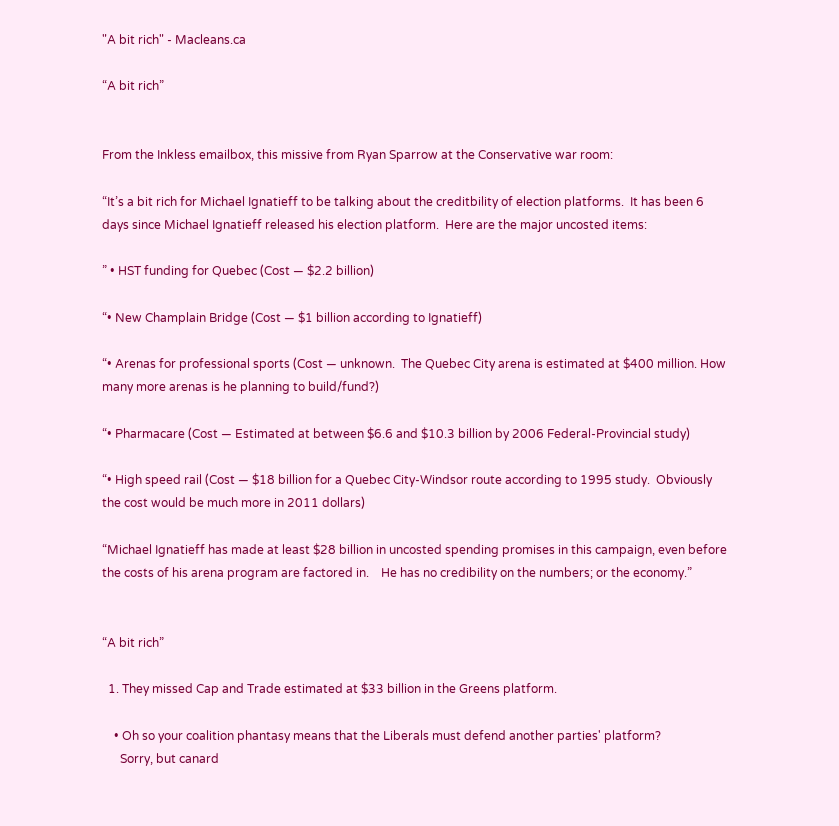"A bit rich" - Macleans.ca

“A bit rich”


From the Inkless emailbox, this missive from Ryan Sparrow at the Conservative war room:

“It’s a bit rich for Michael Ignatieff to be talking about the creditbility of election platforms.  It has been 6 days since Michael Ignatieff released his election platform.  Here are the major uncosted items:

” • HST funding for Quebec (Cost — $2.2 billion)

“• New Champlain Bridge (Cost — $1 billion according to Ignatieff)

“• Arenas for professional sports (Cost — unknown.  The Quebec City arena is estimated at $400 million. How many more arenas is he planning to build/fund?)

“• Pharmacare (Cost — Estimated at between $6.6 and $10.3 billion by 2006 Federal-Provincial study)

“• High speed rail (Cost — $18 billion for a Quebec City-Windsor route according to 1995 study.  Obviously the cost would be much more in 2011 dollars)

“Michael Ignatieff has made at least $28 billion in uncosted spending promises in this campaign, even before the costs of his arena program are factored in.    He has no credibility on the numbers; or the economy.”


“A bit rich”

  1. They missed Cap and Trade estimated at $33 billion in the Greens platform.

    • Oh so your coalition phantasy means that the Liberals must defend another parties' platform?
      Sorry, but canard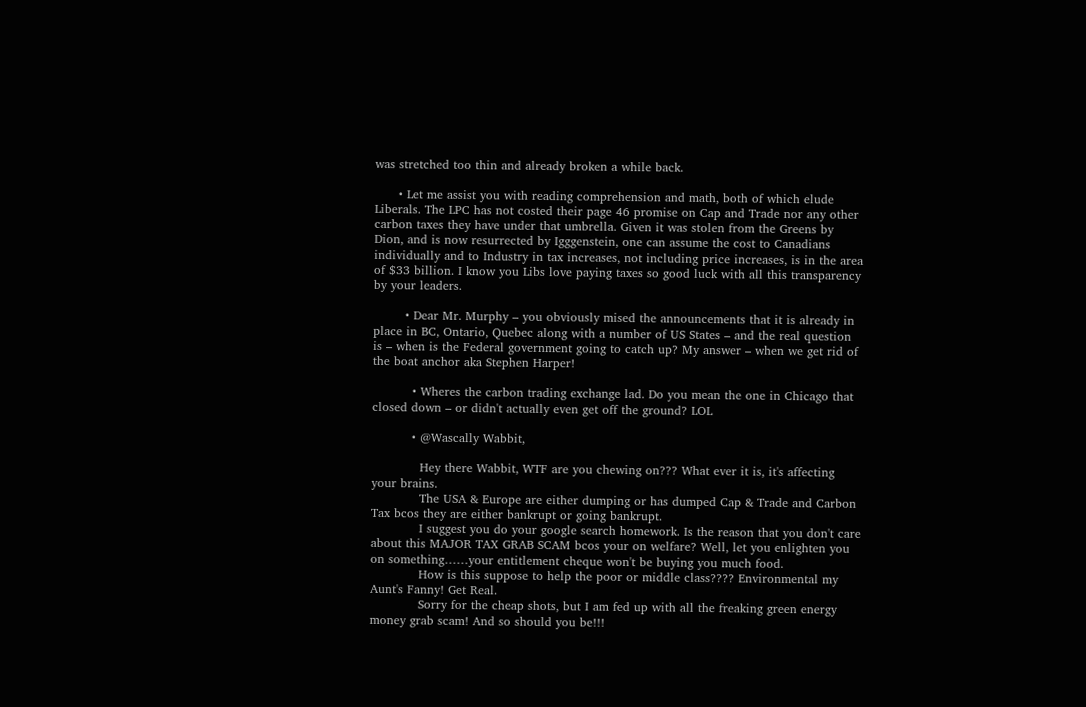was stretched too thin and already broken a while back.

      • Let me assist you with reading comprehension and math, both of which elude Liberals. The LPC has not costed their page 46 promise on Cap and Trade nor any other carbon taxes they have under that umbrella. Given it was stolen from the Greens by Dion, and is now resurrected by Igggenstein, one can assume the cost to Canadians individually and to Industry in tax increases, not including price increases, is in the area of $33 billion. I know you Libs love paying taxes so good luck with all this transparency by your leaders.

        • Dear Mr. Murphy – you obviously mised the announcements that it is already in place in BC, Ontario, Quebec along with a number of US States – and the real question is – when is the Federal government going to catch up? My answer – when we get rid of the boat anchor aka Stephen Harper!

          • Wheres the carbon trading exchange lad. Do you mean the one in Chicago that closed down – or didn't actually even get off the ground? LOL

          • @Wascally Wabbit,

            Hey there Wabbit, WTF are you chewing on??? What ever it is, it's affecting your brains.
            The USA & Europe are either dumping or has dumped Cap & Trade and Carbon Tax bcos they are either bankrupt or going bankrupt.
            I suggest you do your google search homework. Is the reason that you don't care about this MAJOR TAX GRAB SCAM bcos your on welfare? Well, let you enlighten you on something……your entitlement cheque won't be buying you much food.
            How is this suppose to help the poor or middle class???? Environmental my Aunt's Fanny! Get Real.
            Sorry for the cheap shots, but I am fed up with all the freaking green energy money grab scam! And so should you be!!!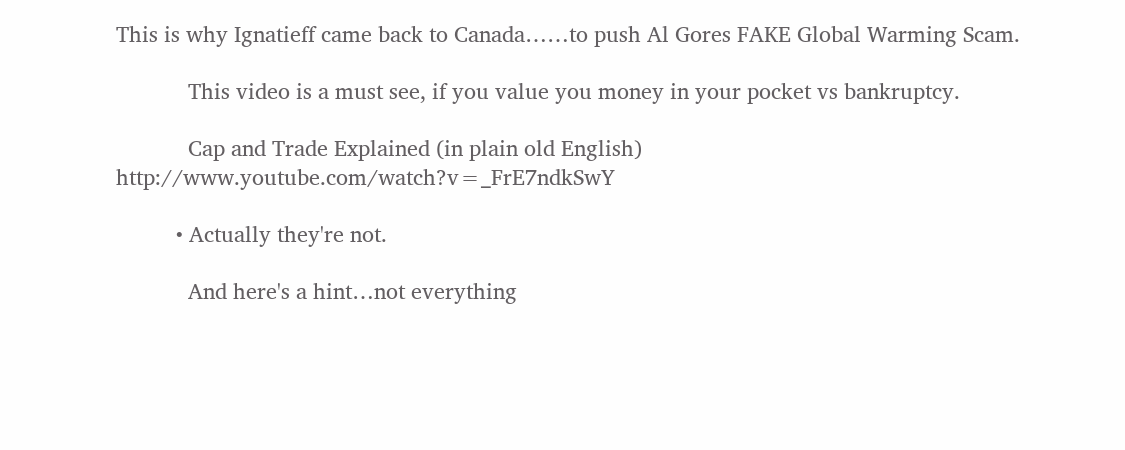This is why Ignatieff came back to Canada……to push Al Gores FAKE Global Warming Scam.

            This video is a must see, if you value you money in your pocket vs bankruptcy.

            Cap and Trade Explained (in plain old English) http://www.youtube.com/watch?v=_FrE7ndkSwY

          • Actually they're not.

            And here's a hint…not everything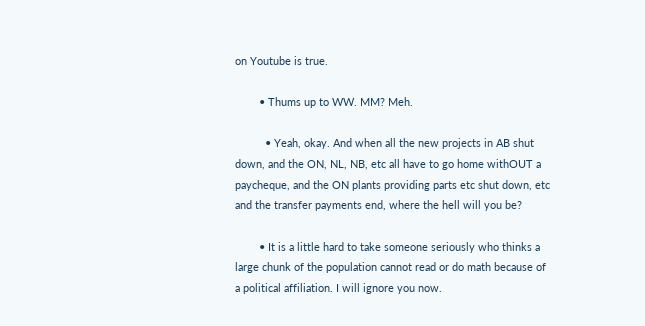on Youtube is true.

        • Thums up to WW. MM? Meh.

          • Yeah, okay. And when all the new projects in AB shut down, and the ON, NL, NB, etc all have to go home withOUT a paycheque, and the ON plants providing parts etc shut down, etc and the transfer payments end, where the hell will you be?

        • It is a little hard to take someone seriously who thinks a large chunk of the population cannot read or do math because of a political affiliation. I will ignore you now.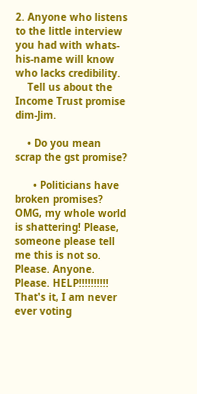2. Anyone who listens to the little interview you had with whats-his-name will know who lacks credibility.
    Tell us about the Income Trust promise dim-Jim.

    • Do you mean scrap the gst promise?

      • Politicians have broken promises? OMG, my whole world is shattering! Please, someone please tell me this is not so. Please. Anyone. Please. HELP!!!!!!!!!! That's it, I am never ever voting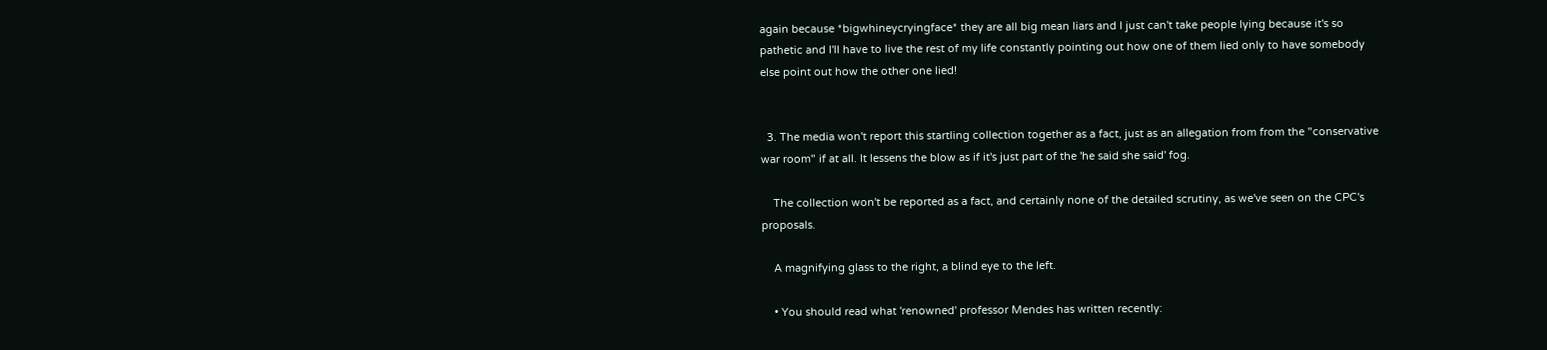again because *bigwhineycryingface* they are all big mean liars and I just can't take people lying because it's so pathetic and I'll have to live the rest of my life constantly pointing out how one of them lied only to have somebody else point out how the other one lied!


  3. The media won't report this startling collection together as a fact, just as an allegation from from the "conservative war room" if at all. It lessens the blow as if it's just part of the 'he said she said' fog.

    The collection won't be reported as a fact, and certainly none of the detailed scrutiny, as we've seen on the CPC's proposals.

    A magnifying glass to the right, a blind eye to the left.

    • You should read what 'renowned' professor Mendes has written recently: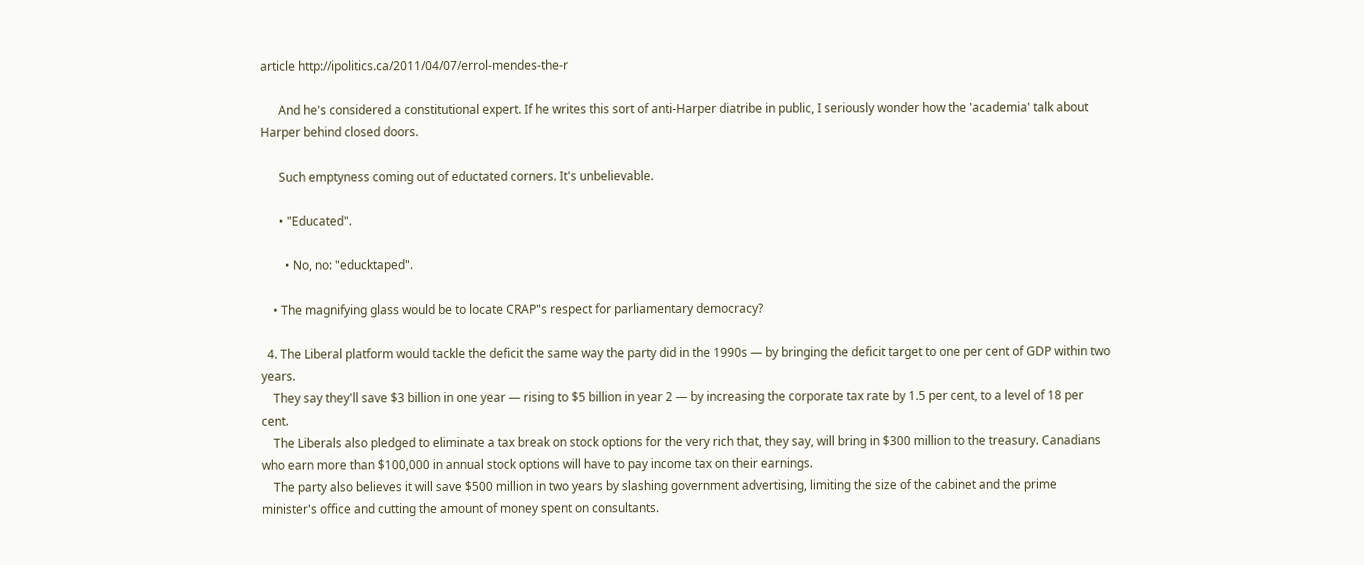article http://ipolitics.ca/2011/04/07/errol-mendes-the-r

      And he's considered a constitutional expert. If he writes this sort of anti-Harper diatribe in public, I seriously wonder how the 'academia' talk about Harper behind closed doors.

      Such emptyness coming out of eductated corners. It's unbelievable.

      • "Educated".

        • No, no: "educktaped".

    • The magnifying glass would be to locate CRAP"s respect for parliamentary democracy?

  4. The Liberal platform would tackle the deficit the same way the party did in the 1990s — by bringing the deficit target to one per cent of GDP within two years.
    They say they'll save $3 billion in one year — rising to $5 billion in year 2 — by increasing the corporate tax rate by 1.5 per cent, to a level of 18 per cent.
    The Liberals also pledged to eliminate a tax break on stock options for the very rich that, they say, will bring in $300 million to the treasury. Canadians who earn more than $100,000 in annual stock options will have to pay income tax on their earnings.
    The party also believes it will save $500 million in two years by slashing government advertising, limiting the size of the cabinet and the prime minister's office and cutting the amount of money spent on consultants.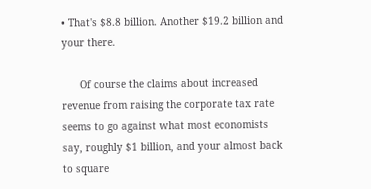• That's $8.8 billion. Another $19.2 billion and your there.

      Of course the claims about increased revenue from raising the corporate tax rate seems to go against what most economists say, roughly $1 billion, and your almost back to square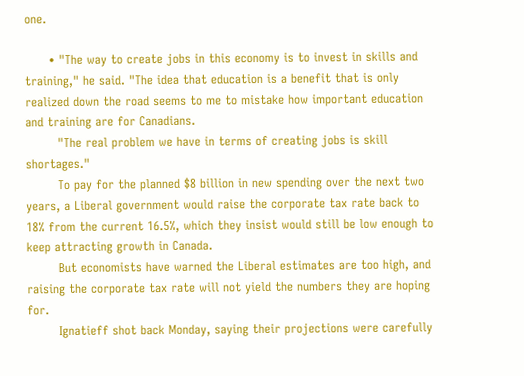one.

      • "The way to create jobs in this economy is to invest in skills and training," he said. "The idea that education is a benefit that is only realized down the road seems to me to mistake how important education and training are for Canadians.
        "The real problem we have in terms of creating jobs is skill shortages."
        To pay for the planned $8 billion in new spending over the next two years, a Liberal government would raise the corporate tax rate back to 18% from the current 16.5%, which they insist would still be low enough to keep attracting growth in Canada.
        But economists have warned the Liberal estimates are too high, and raising the corporate tax rate will not yield the numbers they are hoping for.
        Ignatieff shot back Monday, saying their projections were carefully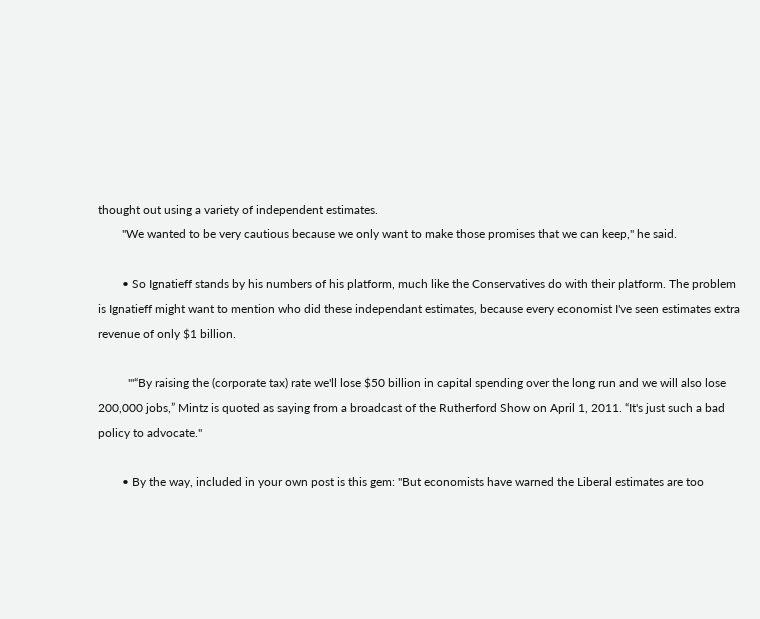thought out using a variety of independent estimates.
        "We wanted to be very cautious because we only want to make those promises that we can keep," he said.

        • So Ignatieff stands by his numbers of his platform, much like the Conservatives do with their platform. The problem is Ignatieff might want to mention who did these independant estimates, because every economist I've seen estimates extra revenue of only $1 billion.

          '"“By raising the (corporate tax) rate we'll lose $50 billion in capital spending over the long run and we will also lose 200,000 jobs,” Mintz is quoted as saying from a broadcast of the Rutherford Show on April 1, 2011. “It's just such a bad policy to advocate."

        • By the way, included in your own post is this gem: "But economists have warned the Liberal estimates are too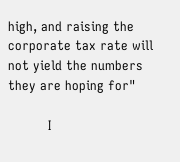high, and raising the corporate tax rate will not yield the numbers they are hoping for"

          I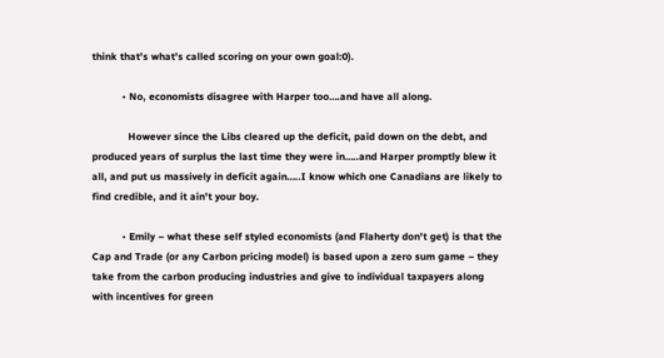think that's what's called scoring on your own goal:0).

          • No, economists disagree with Harper too….and have all along.

            However since the Libs cleared up the deficit, paid down on the debt, and produced years of surplus the last time they were in…..and Harper promptly blew it all, and put us massively in deficit again…..I know which one Canadians are likely to find credible, and it ain't your boy.

          • Emily – what these self styled economists (and Flaherty don't get) is that the Cap and Trade (or any Carbon pricing model) is based upon a zero sum game – they take from the carbon producing industries and give to individual taxpayers along with incentives for green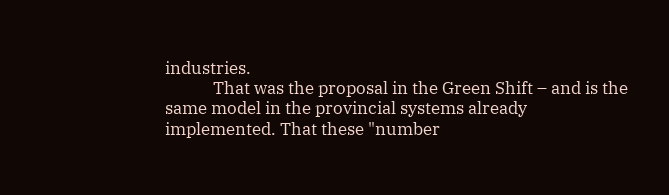industries.
            That was the proposal in the Green Shift – and is the same model in the provincial systems already implemented. That these "number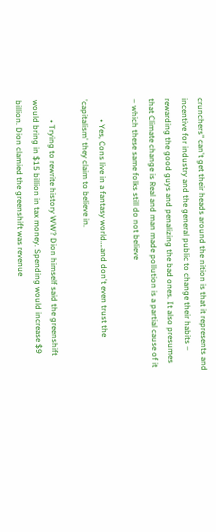crunchers" can't get their heads around the nition is that it represents and incentive for industry and the general public to change their habits – rewarding the good guys and penalizing the bad ones. It also presumes that Climate change is Real and man made pollution is a partial cause of it – which these same folks still do not believe

          • Yes, Cons live in a fantasy world….and don't even trust the 'capitalism' they claim to believe in.

          • Trying to rewrite history WW? Dion himself said the greenshift would bring in $15 billion in tax money. Spending would increase $9 billion. Dion clamied the greenshift was revenue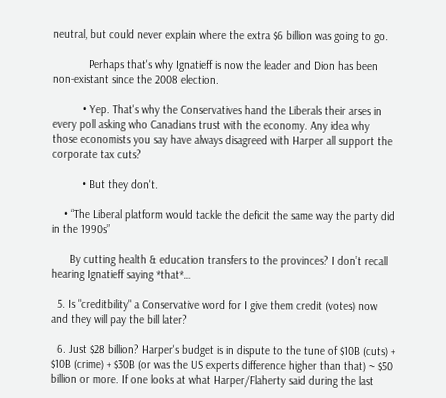neutral, but could never explain where the extra $6 billion was going to go.

            Perhaps that's why Ignatieff is now the leader and Dion has been non-existant since the 2008 election.

          • Yep. That's why the Conservatives hand the Liberals their arses in every poll asking who Canadians trust with the economy. Any idea why those economists you say have always disagreed with Harper all support the corporate tax cuts?

          • But they don't.

    • “The Liberal platform would tackle the deficit the same way the party did in the 1990s”

      By cutting health & education transfers to the provinces? I don’t recall hearing Ignatieff saying *that*…

  5. Is "creditbility" a Conservative word for I give them credit (votes) now and they will pay the bill later?

  6. Just $28 billion? Harper's budget is in dispute to the tune of $10B (cuts) + $10B (crime) + $30B (or was the US experts difference higher than that) ~ $50 billion or more. If one looks at what Harper/Flaherty said during the last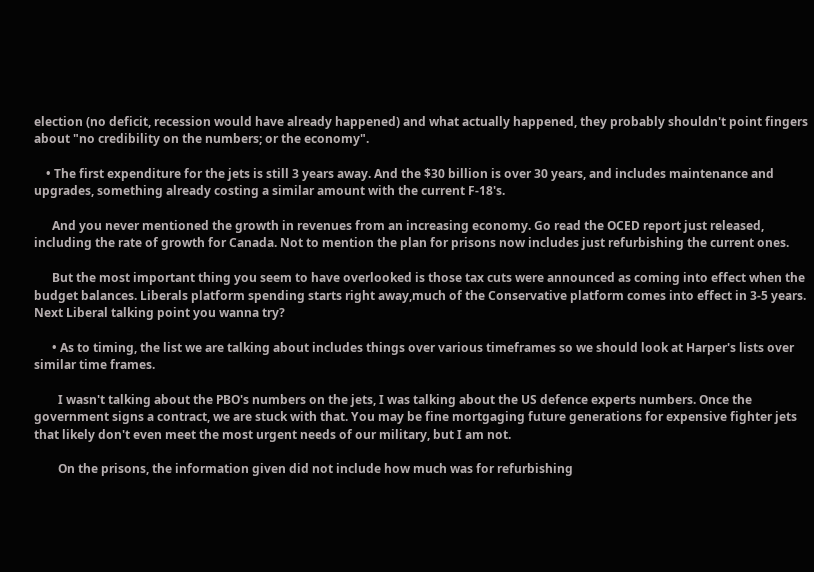election (no deficit, recession would have already happened) and what actually happened, they probably shouldn't point fingers about "no credibility on the numbers; or the economy".

    • The first expenditure for the jets is still 3 years away. And the $30 billion is over 30 years, and includes maintenance and upgrades, something already costing a similar amount with the current F-18's.

      And you never mentioned the growth in revenues from an increasing economy. Go read the OCED report just released, including the rate of growth for Canada. Not to mention the plan for prisons now includes just refurbishing the current ones.

      But the most important thing you seem to have overlooked is those tax cuts were announced as coming into effect when the budget balances. Liberals platform spending starts right away,much of the Conservative platform comes into effect in 3-5 years. Next Liberal talking point you wanna try?

      • As to timing, the list we are talking about includes things over various timeframes so we should look at Harper's lists over similar time frames.

        I wasn't talking about the PBO's numbers on the jets, I was talking about the US defence experts numbers. Once the government signs a contract, we are stuck with that. You may be fine mortgaging future generations for expensive fighter jets that likely don't even meet the most urgent needs of our military, but I am not.

        On the prisons, the information given did not include how much was for refurbishing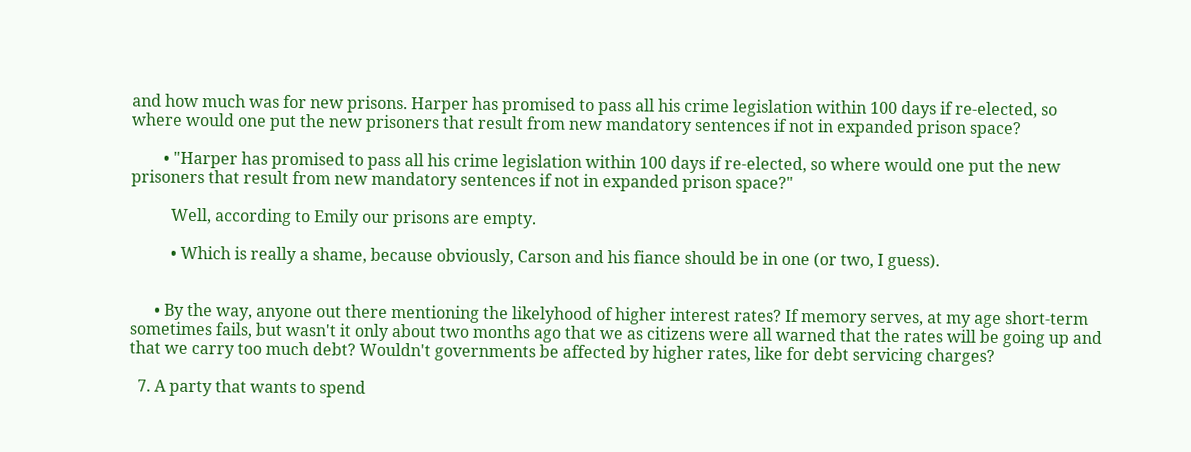and how much was for new prisons. Harper has promised to pass all his crime legislation within 100 days if re-elected, so where would one put the new prisoners that result from new mandatory sentences if not in expanded prison space?

        • "Harper has promised to pass all his crime legislation within 100 days if re-elected, so where would one put the new prisoners that result from new mandatory sentences if not in expanded prison space?"

          Well, according to Emily our prisons are empty.

          • Which is really a shame, because obviously, Carson and his fiance should be in one (or two, I guess).


      • By the way, anyone out there mentioning the likelyhood of higher interest rates? If memory serves, at my age short-term sometimes fails, but wasn't it only about two months ago that we as citizens were all warned that the rates will be going up and that we carry too much debt? Wouldn't governments be affected by higher rates, like for debt servicing charges?

  7. A party that wants to spend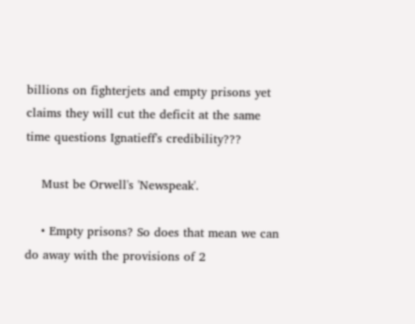billions on fighterjets and empty prisons yet claims they will cut the deficit at the same time questions Ignatieff's credibility???

    Must be Orwell's 'Newspeak'.

    • Empty prisons? So does that mean we can do away with the provisions of 2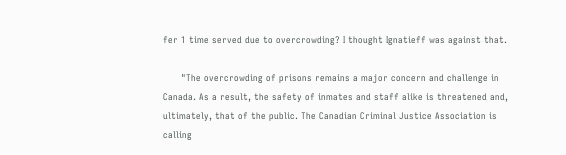fer 1 time served due to overcrowding? I thought Ignatieff was against that.

      "The overcrowding of prisons remains a major concern and challenge in Canada. As a result, the safety of inmates and staff alike is threatened and, ultimately, that of the public. The Canadian Criminal Justice Association is calling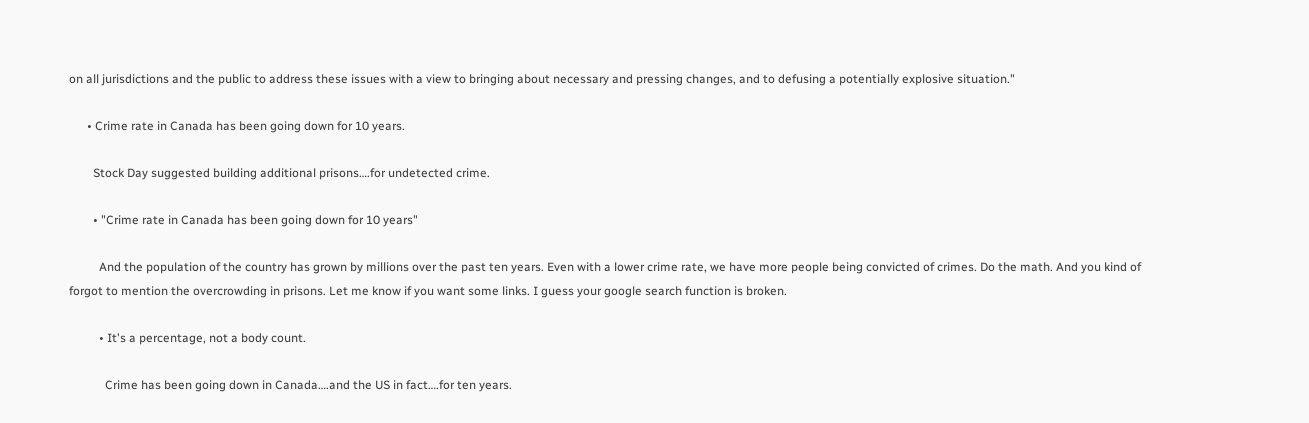on all jurisdictions and the public to address these issues with a view to bringing about necessary and pressing changes, and to defusing a potentially explosive situation."

      • Crime rate in Canada has been going down for 10 years.

        Stock Day suggested building additional prisons….for undetected crime.

        • "Crime rate in Canada has been going down for 10 years"

          And the population of the country has grown by millions over the past ten years. Even with a lower crime rate, we have more people being convicted of crimes. Do the math. And you kind of forgot to mention the overcrowding in prisons. Let me know if you want some links. I guess your google search function is broken.

          • It's a percentage, not a body count.

            Crime has been going down in Canada….and the US in fact….for ten years.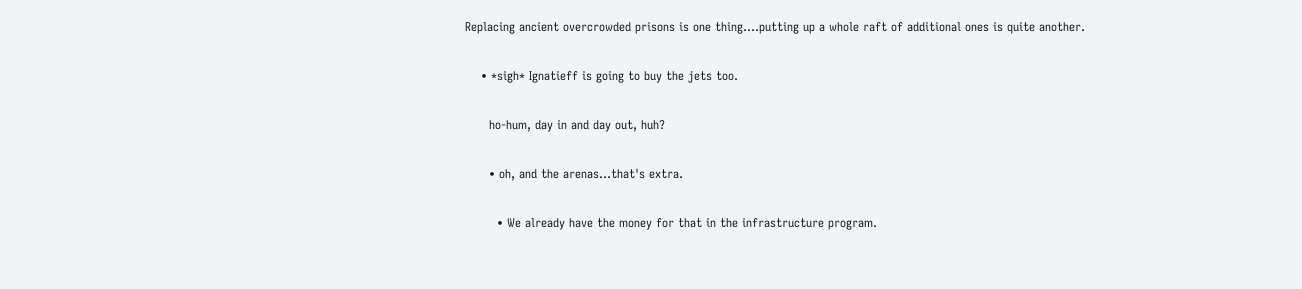Replacing ancient overcrowded prisons is one thing….putting up a whole raft of additional ones is quite another.

    • *sigh* Ignatieff is going to buy the jets too.

      ho-hum, day in and day out, huh?

      • oh, and the arenas…that's extra.

        • We already have the money for that in the infrastructure program.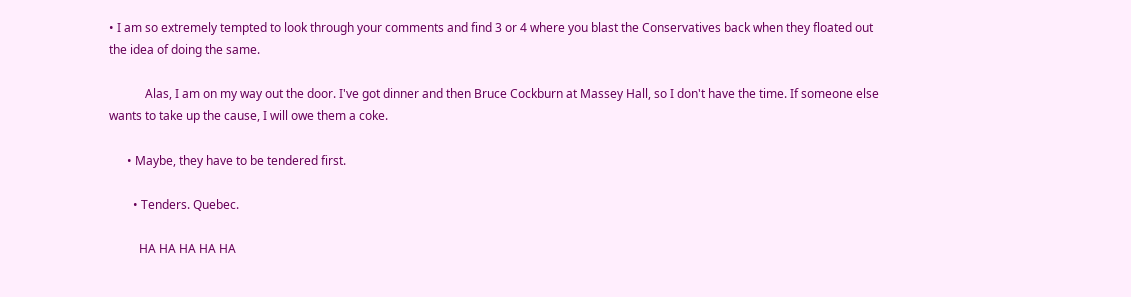• I am so extremely tempted to look through your comments and find 3 or 4 where you blast the Conservatives back when they floated out the idea of doing the same.

            Alas, I am on my way out the door. I've got dinner and then Bruce Cockburn at Massey Hall, so I don't have the time. If someone else wants to take up the cause, I will owe them a coke.

      • Maybe, they have to be tendered first.

        • Tenders. Quebec.

          HA HA HA HA HA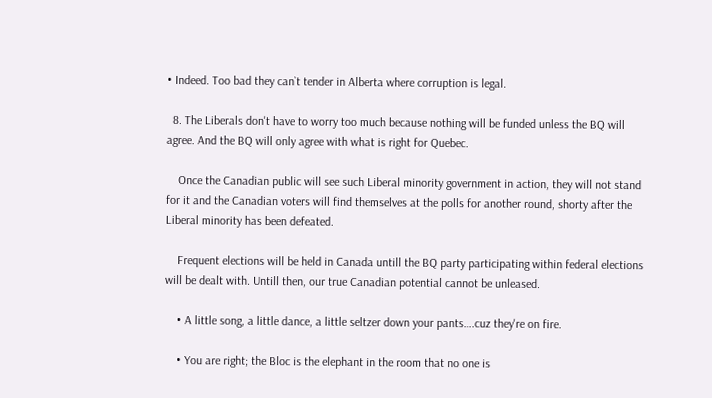• Indeed. Too bad they can`t tender in Alberta where corruption is legal.

  8. The Liberals don't have to worry too much because nothing will be funded unless the BQ will agree. And the BQ will only agree with what is right for Quebec.

    Once the Canadian public will see such Liberal minority government in action, they will not stand for it and the Canadian voters will find themselves at the polls for another round, shorty after the Liberal minority has been defeated.

    Frequent elections will be held in Canada untill the BQ party participating within federal elections will be dealt with. Untill then, our true Canadian potential cannot be unleased.

    • A little song, a little dance, a little seltzer down your pants….cuz they're on fire.

    • You are right; the Bloc is the elephant in the room that no one is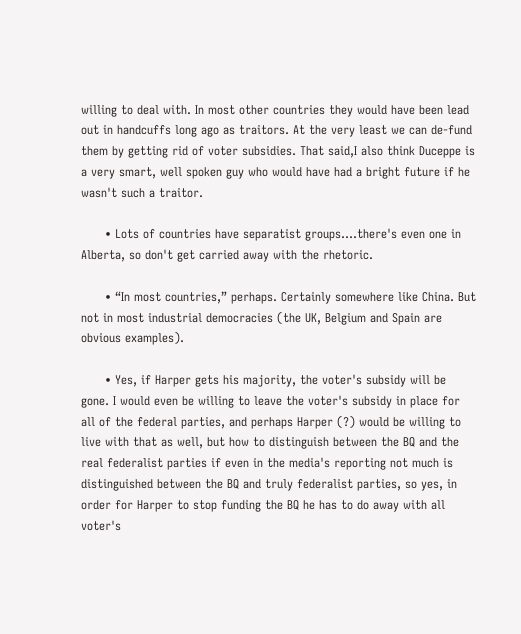willing to deal with. In most other countries they would have been lead out in handcuffs long ago as traitors. At the very least we can de-fund them by getting rid of voter subsidies. That said,I also think Duceppe is a very smart, well spoken guy who would have had a bright future if he wasn't such a traitor.

      • Lots of countries have separatist groups….there's even one in Alberta, so don't get carried away with the rhetoric.

      • “In most countries,” perhaps. Certainly somewhere like China. But not in most industrial democracies (the UK, Belgium and Spain are obvious examples).

      • Yes, if Harper gets his majority, the voter's subsidy will be gone. I would even be willing to leave the voter's subsidy in place for all of the federal parties, and perhaps Harper (?) would be willing to live with that as well, but how to distinguish between the BQ and the real federalist parties if even in the media's reporting not much is distinguished between the BQ and truly federalist parties, so yes, in order for Harper to stop funding the BQ he has to do away with all voter's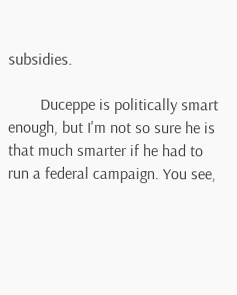subsidies.

        Duceppe is politically smart enough, but I'm not so sure he is that much smarter if he had to run a federal campaign. You see,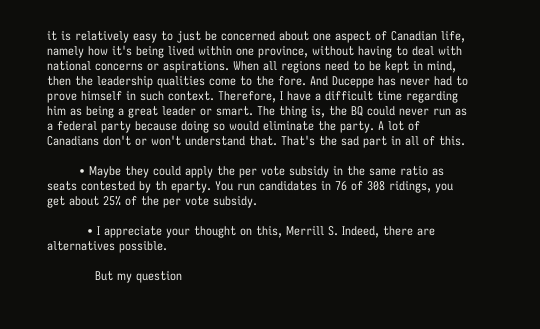it is relatively easy to just be concerned about one aspect of Canadian life, namely how it's being lived within one province, without having to deal with national concerns or aspirations. When all regions need to be kept in mind, then the leadership qualities come to the fore. And Duceppe has never had to prove himself in such context. Therefore, I have a difficult time regarding him as being a great leader or smart. The thing is, the BQ could never run as a federal party because doing so would eliminate the party. A lot of Canadians don't or won't understand that. That's the sad part in all of this.

        • Maybe they could apply the per vote subsidy in the same ratio as seats contested by th eparty. You run candidates in 76 of 308 ridings, you get about 25% of the per vote subsidy.

          • I appreciate your thought on this, Merrill S. Indeed, there are alternatives possible.

            But my question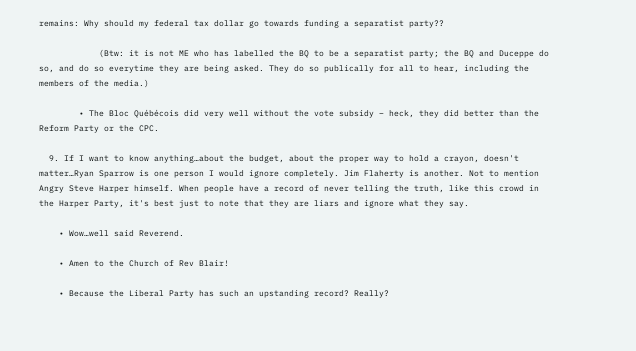remains: Why should my federal tax dollar go towards funding a separatist party??

            (Btw: it is not ME who has labelled the BQ to be a separatist party; the BQ and Duceppe do so, and do so everytime they are being asked. They do so publically for all to hear, including the members of the media.)

        • The Bloc Québécois did very well without the vote subsidy – heck, they did better than the Reform Party or the CPC.

  9. If I want to know anything…about the budget, about the proper way to hold a crayon, doesn't matter…Ryan Sparrow is one person I would ignore completely. Jim Flaherty is another. Not to mention Angry Steve Harper himself. When people have a record of never telling the truth, like this crowd in the Harper Party, it's best just to note that they are liars and ignore what they say.

    • Wow…well said Reverend.

    • Amen to the Church of Rev Blair!

    • Because the Liberal Party has such an upstanding record? Really?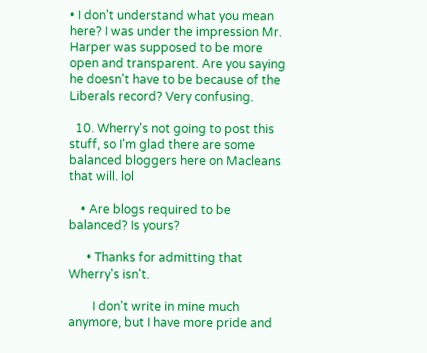• I don't understand what you mean here? I was under the impression Mr. Harper was supposed to be more open and transparent. Are you saying he doesn't have to be because of the Liberals record? Very confusing.

  10. Wherry's not going to post this stuff, so I'm glad there are some balanced bloggers here on Macleans that will. lol

    • Are blogs required to be balanced? Is yours?

      • Thanks for admitting that Wherry's isn't.

        I don't write in mine much anymore, but I have more pride and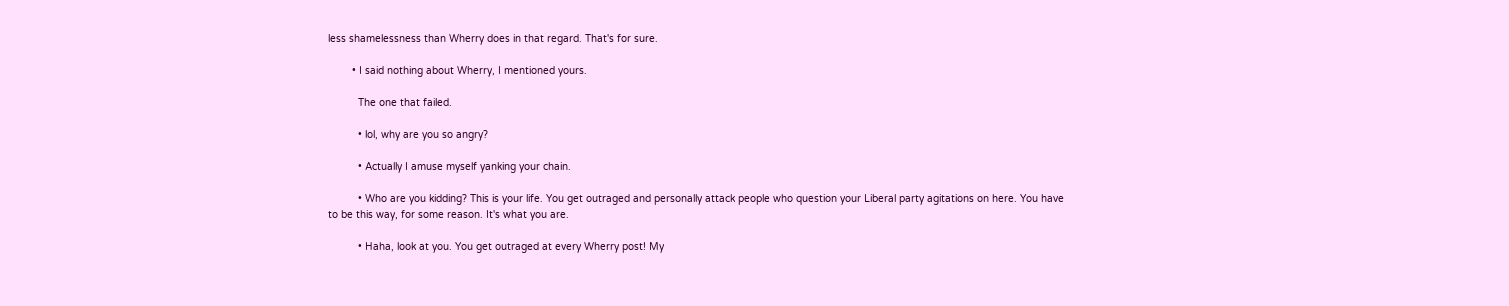less shamelessness than Wherry does in that regard. That's for sure.

        • I said nothing about Wherry, I mentioned yours.

          The one that failed.

          • lol, why are you so angry?

          • Actually I amuse myself yanking your chain.

          • Who are you kidding? This is your life. You get outraged and personally attack people who question your Liberal party agitations on here. You have to be this way, for some reason. It's what you are.

          • Haha, look at you. You get outraged at every Wherry post! My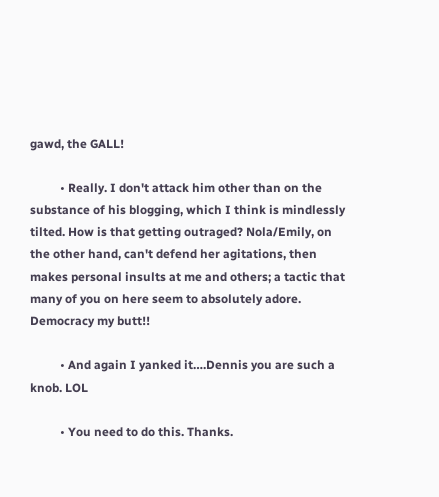gawd, the GALL!

          • Really. I don't attack him other than on the substance of his blogging, which I think is mindlessly tilted. How is that getting outraged? Nola/Emily, on the other hand, can't defend her agitations, then makes personal insults at me and others; a tactic that many of you on here seem to absolutely adore. Democracy my butt!!

          • And again I yanked it….Dennis you are such a knob. LOL

          • You need to do this. Thanks.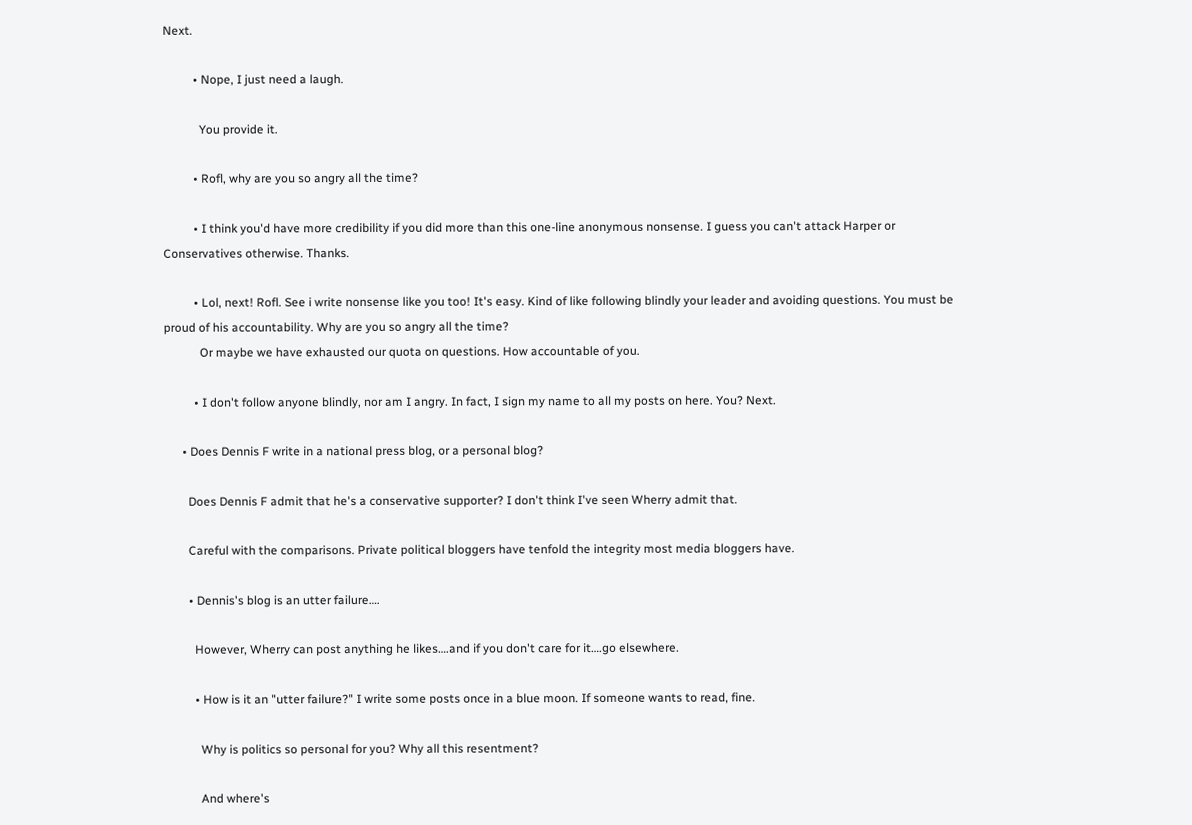Next.

          • Nope, I just need a laugh.

            You provide it.

          • Rofl, why are you so angry all the time?

          • I think you'd have more credibility if you did more than this one-line anonymous nonsense. I guess you can't attack Harper or Conservatives otherwise. Thanks.

          • Lol, next! Rofl. See i write nonsense like you too! It's easy. Kind of like following blindly your leader and avoiding questions. You must be proud of his accountability. Why are you so angry all the time?
            Or maybe we have exhausted our quota on questions. How accountable of you.

          • I don't follow anyone blindly, nor am I angry. In fact, I sign my name to all my posts on here. You? Next.

      • Does Dennis F write in a national press blog, or a personal blog?

        Does Dennis F admit that he's a conservative supporter? I don't think I've seen Wherry admit that.

        Careful with the comparisons. Private political bloggers have tenfold the integrity most media bloggers have.

        • Dennis's blog is an utter failure….

          However, Wherry can post anything he likes….and if you don't care for it….go elsewhere.

          • How is it an "utter failure?" I write some posts once in a blue moon. If someone wants to read, fine.

            Why is politics so personal for you? Why all this resentment?

            And where's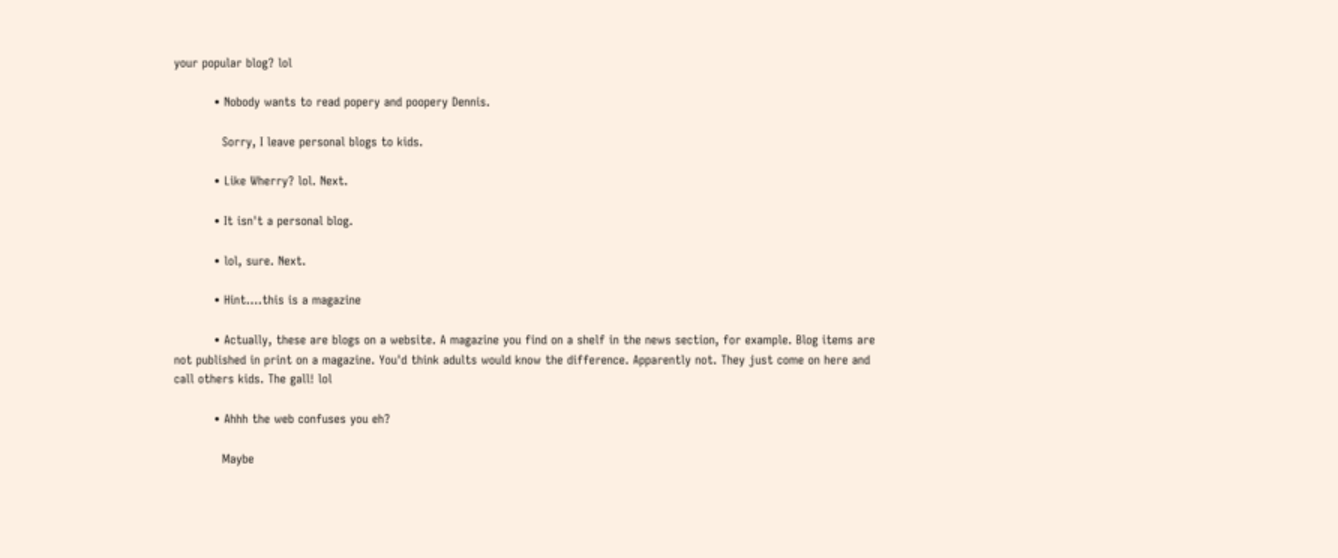your popular blog? lol

          • Nobody wants to read popery and poopery Dennis.

            Sorry, I leave personal blogs to kids.

          • Like Wherry? lol. Next.

          • It isn't a personal blog.

          • lol, sure. Next.

          • Hint….this is a magazine

          • Actually, these are blogs on a website. A magazine you find on a shelf in the news section, for example. Blog items are not published in print on a magazine. You'd think adults would know the difference. Apparently not. They just come on here and call others kids. The gall! lol

          • Ahhh the web confuses you eh?

            Maybe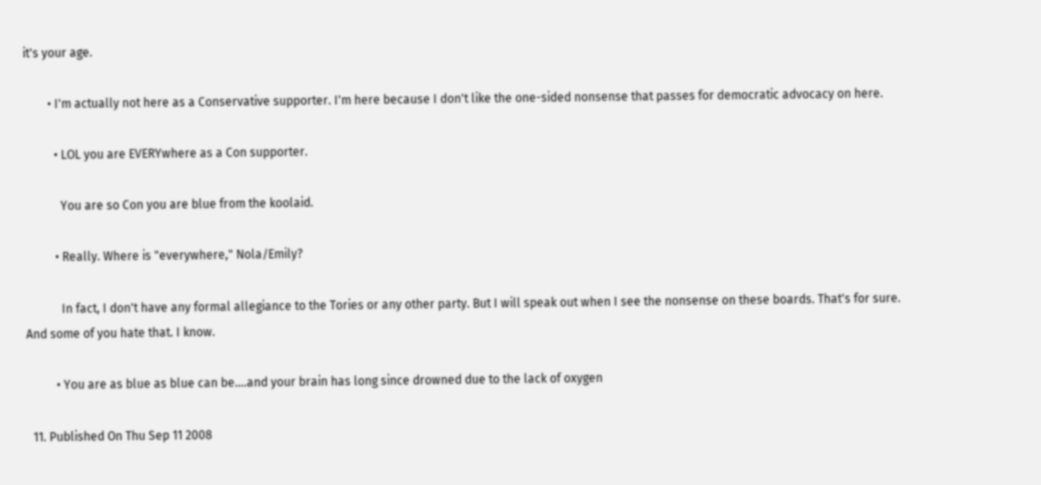it's your age.

        • I'm actually not here as a Conservative supporter. I'm here because I don't like the one-sided nonsense that passes for democratic advocacy on here.

          • LOL you are EVERYwhere as a Con supporter.

            You are so Con you are blue from the koolaid.

          • Really. Where is "everywhere," Nola/Emily?

            In fact, I don't have any formal allegiance to the Tories or any other party. But I will speak out when I see the nonsense on these boards. That's for sure. And some of you hate that. I know.

          • You are as blue as blue can be….and your brain has long since drowned due to the lack of oxygen

  11. Published On Thu Sep 11 2008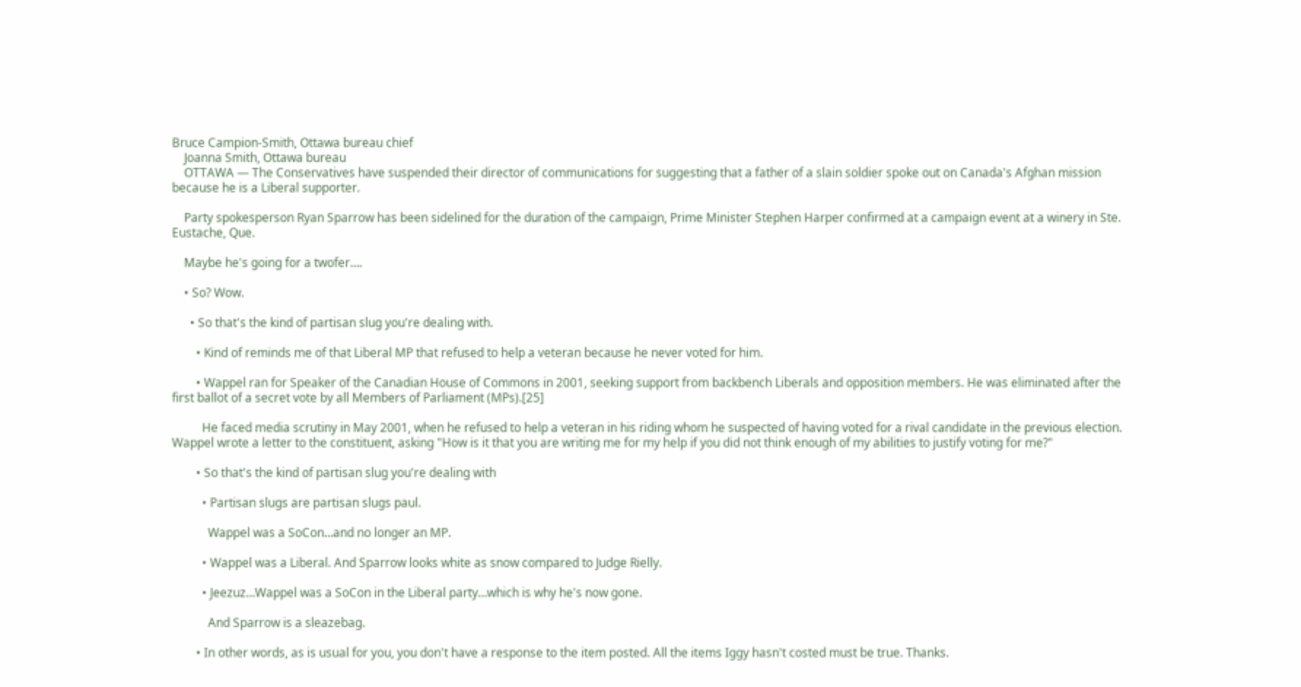Bruce Campion-Smith, Ottawa bureau chief
    Joanna Smith, Ottawa bureau
    OTTAWA — The Conservatives have suspended their director of communications for suggesting that a father of a slain soldier spoke out on Canada's Afghan mission because he is a Liberal supporter.

    Party spokesperson Ryan Sparrow has been sidelined for the duration of the campaign, Prime Minister Stephen Harper confirmed at a campaign event at a winery in Ste. Eustache, Que.

    Maybe he's going for a twofer….

    • So? Wow.

      • So that's the kind of partisan slug you're dealing with.

        • Kind of reminds me of that Liberal MP that refused to help a veteran because he never voted for him.

        • Wappel ran for Speaker of the Canadian House of Commons in 2001, seeking support from backbench Liberals and opposition members. He was eliminated after the first ballot of a secret vote by all Members of Parliament (MPs).[25]

          He faced media scrutiny in May 2001, when he refused to help a veteran in his riding whom he suspected of having voted for a rival candidate in the previous election. Wappel wrote a letter to the constituent, asking "How is it that you are writing me for my help if you did not think enough of my abilities to justify voting for me?"

        • So that's the kind of partisan slug you're dealing with

          • Partisan slugs are partisan slugs paul.

            Wappel was a SoCon…and no longer an MP.

          • Wappel was a Liberal. And Sparrow looks white as snow compared to Judge Rielly.

          • Jeezuz…Wappel was a SoCon in the Liberal party…which is why he's now gone.

            And Sparrow is a sleazebag.

        • In other words, as is usual for you, you don't have a response to the item posted. All the items Iggy hasn't costed must be true. Thanks.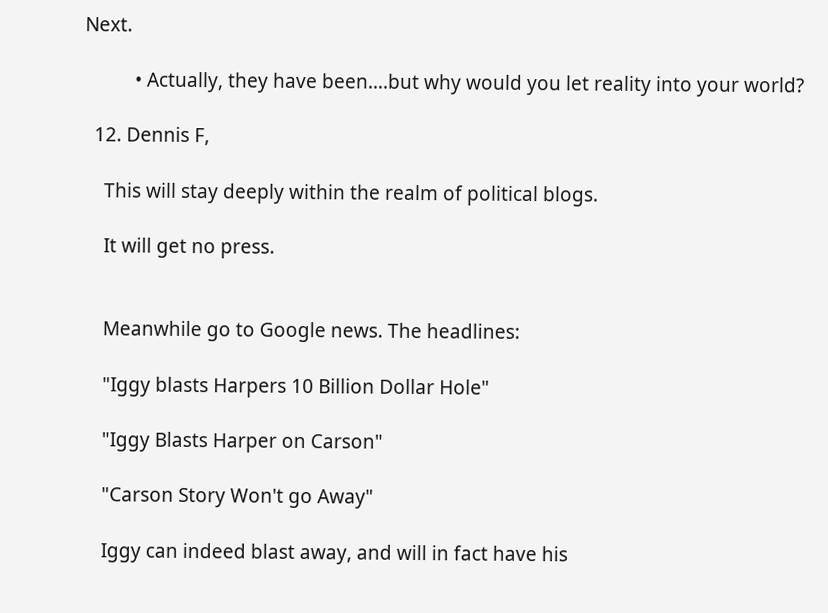Next.

          • Actually, they have been….but why would you let reality into your world?

  12. Dennis F,

    This will stay deeply within the realm of political blogs.

    It will get no press.


    Meanwhile go to Google news. The headlines:

    "Iggy blasts Harpers 10 Billion Dollar Hole"

    "Iggy Blasts Harper on Carson"

    "Carson Story Won't go Away"

    Iggy can indeed blast away, and will in fact have his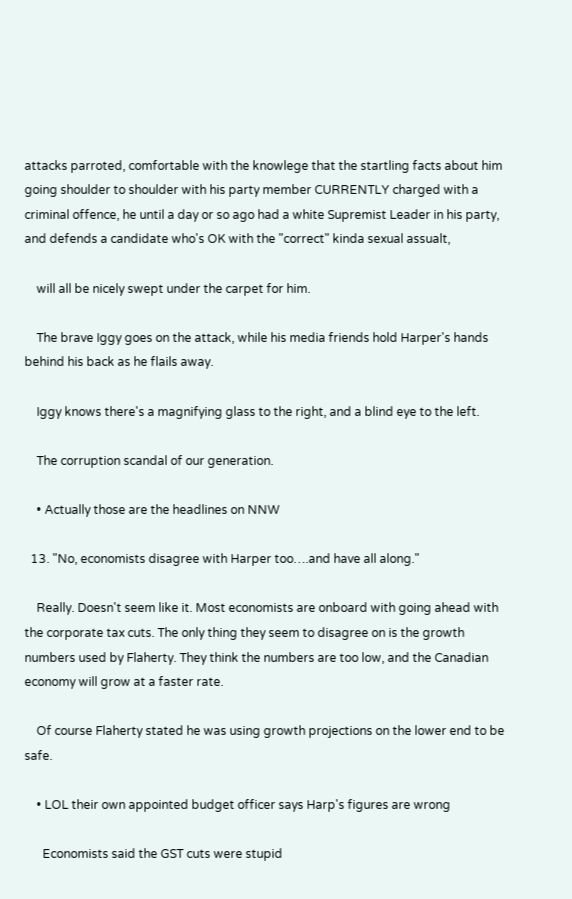attacks parroted, comfortable with the knowlege that the startling facts about him going shoulder to shoulder with his party member CURRENTLY charged with a criminal offence, he until a day or so ago had a white Supremist Leader in his party, and defends a candidate who's OK with the "correct" kinda sexual assualt,

    will all be nicely swept under the carpet for him.

    The brave Iggy goes on the attack, while his media friends hold Harper's hands behind his back as he flails away.

    Iggy knows there's a magnifying glass to the right, and a blind eye to the left.

    The corruption scandal of our generation.

    • Actually those are the headlines on NNW

  13. "No, economists disagree with Harper too….and have all along."

    Really. Doesn't seem like it. Most economists are onboard with going ahead with the corporate tax cuts. The only thing they seem to disagree on is the growth numbers used by Flaherty. They think the numbers are too low, and the Canadian economy will grow at a faster rate.

    Of course Flaherty stated he was using growth projections on the lower end to be safe.

    • LOL their own appointed budget officer says Harp's figures are wrong

      Economists said the GST cuts were stupid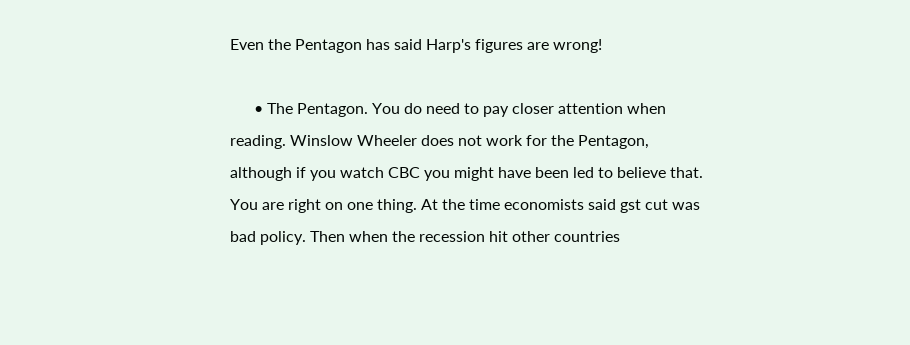Even the Pentagon has said Harp's figures are wrong!

      • The Pentagon. You do need to pay closer attention when reading. Winslow Wheeler does not work for the Pentagon, although if you watch CBC you might have been led to believe that. You are right on one thing. At the time economists said gst cut was bad policy. Then when the recession hit other countries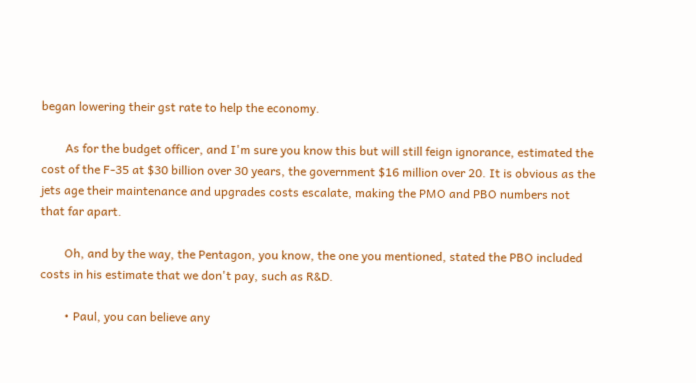began lowering their gst rate to help the economy.

        As for the budget officer, and I'm sure you know this but will still feign ignorance, estimated the cost of the F-35 at $30 billion over 30 years, the government $16 million over 20. It is obvious as the jets age their maintenance and upgrades costs escalate, making the PMO and PBO numbers not that far apart.

        Oh, and by the way, the Pentagon, you know, the one you mentioned, stated the PBO included costs in his estimate that we don't pay, such as R&D.

        • Paul, you can believe any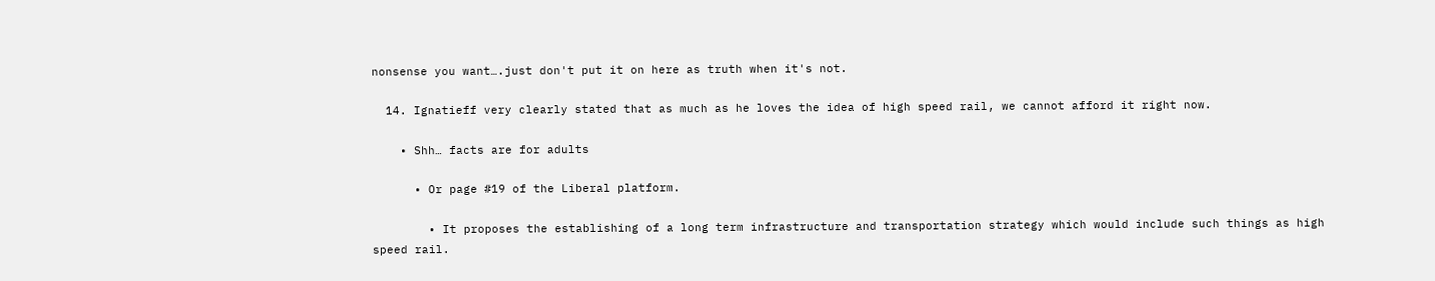nonsense you want….just don't put it on here as truth when it's not.

  14. Ignatieff very clearly stated that as much as he loves the idea of high speed rail, we cannot afford it right now.

    • Shh… facts are for adults

      • Or page #19 of the Liberal platform.

        • It proposes the establishing of a long term infrastructure and transportation strategy which would include such things as high speed rail.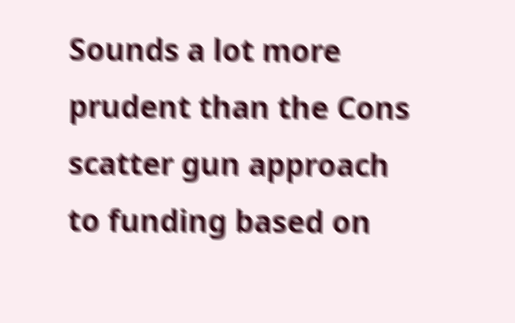Sounds a lot more prudent than the Cons scatter gun approach to funding based on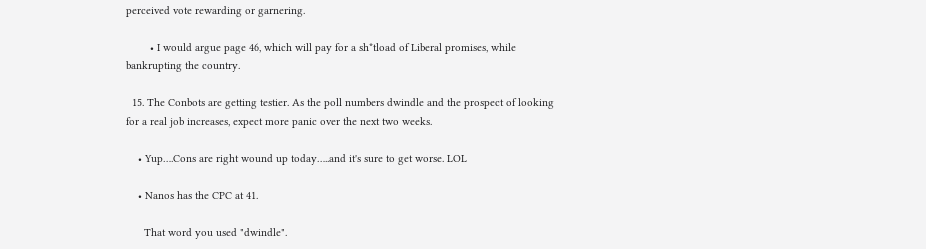perceived vote rewarding or garnering.

        • I would argue page 46, which will pay for a sh*tload of Liberal promises, while bankrupting the country.

  15. The Conbots are getting testier. As the poll numbers dwindle and the prospect of looking for a real job increases, expect more panic over the next two weeks.

    • Yup….Cons are right wound up today…..and it's sure to get worse. LOL

    • Nanos has the CPC at 41.

      That word you used "dwindle".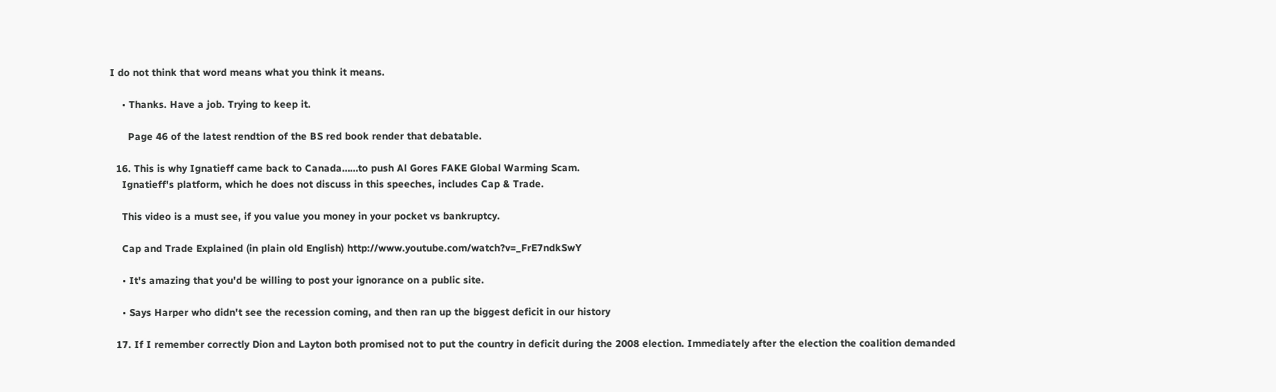I do not think that word means what you think it means.

    • Thanks. Have a job. Trying to keep it.

      Page 46 of the latest rendtion of the BS red book render that debatable.

  16. This is why Ignatieff came back to Canada……to push Al Gores FAKE Global Warming Scam.
    Ignatieff's platform, which he does not discuss in this speeches, includes Cap & Trade.

    This video is a must see, if you value you money in your pocket vs bankruptcy.

    Cap and Trade Explained (in plain old English) http://www.youtube.com/watch?v=_FrE7ndkSwY

    • It's amazing that you'd be willing to post your ignorance on a public site.

    • Says Harper who didn't see the recession coming, and then ran up the biggest deficit in our history

  17. If I remember correctly Dion and Layton both promised not to put the country in deficit during the 2008 election. Immediately after the election the coalition demanded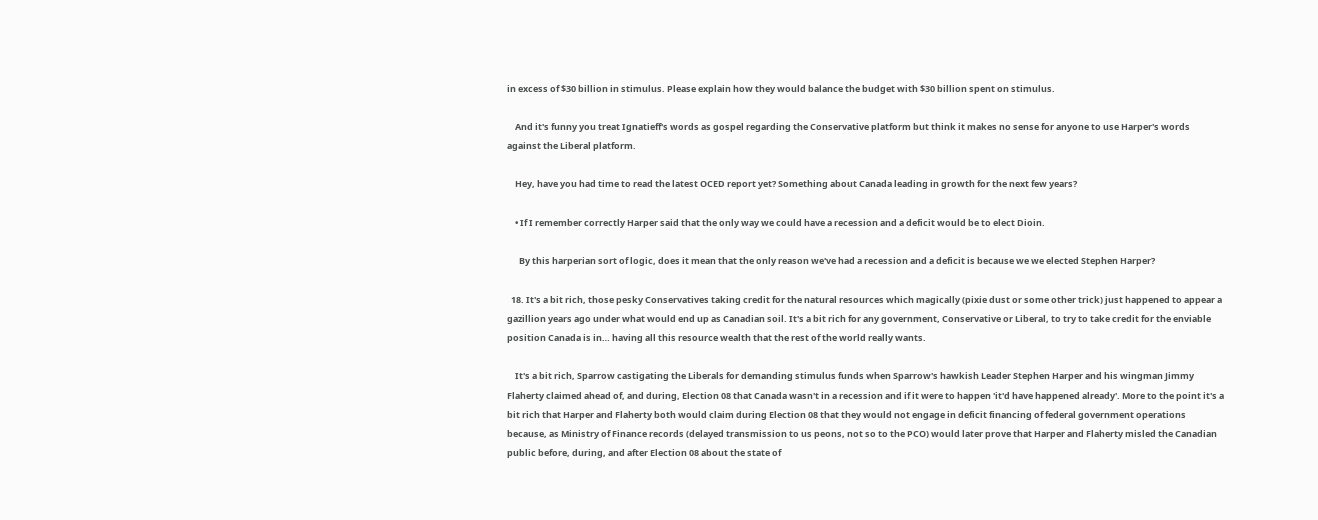in excess of $30 billion in stimulus. Please explain how they would balance the budget with $30 billion spent on stimulus.

    And it's funny you treat Ignatieff's words as gospel regarding the Conservative platform but think it makes no sense for anyone to use Harper's words against the Liberal platform.

    Hey, have you had time to read the latest OCED report yet? Something about Canada leading in growth for the next few years?

    • If I remember correctly Harper said that the only way we could have a recession and a deficit would be to elect Dioin.

      By this harperian sort of logic, does it mean that the only reason we've had a recession and a deficit is because we we elected Stephen Harper?

  18. It's a bit rich, those pesky Conservatives taking credit for the natural resources which magically (pixie dust or some other trick) just happened to appear a gazillion years ago under what would end up as Canadian soil. It's a bit rich for any government, Conservative or Liberal, to try to take credit for the enviable position Canada is in… having all this resource wealth that the rest of the world really wants.

    It's a bit rich, Sparrow castigating the Liberals for demanding stimulus funds when Sparrow's hawkish Leader Stephen Harper and his wingman Jimmy Flaherty claimed ahead of, and during, Election 08 that Canada wasn't in a recession and if it were to happen 'it'd have happened already'. More to the point it's a bit rich that Harper and Flaherty both would claim during Election 08 that they would not engage in deficit financing of federal government operations because, as Ministry of Finance records (delayed transmission to us peons, not so to the PCO) would later prove that Harper and Flaherty misled the Canadian public before, during, and after Election 08 about the state of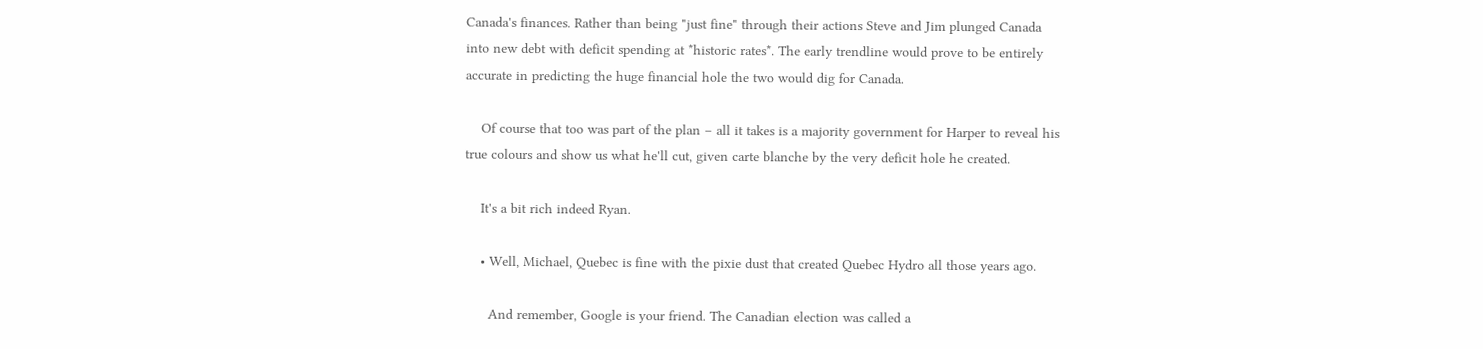Canada's finances. Rather than being "just fine" through their actions Steve and Jim plunged Canada into new debt with deficit spending at *historic rates*. The early trendline would prove to be entirely accurate in predicting the huge financial hole the two would dig for Canada.

    Of course that too was part of the plan – all it takes is a majority government for Harper to reveal his true colours and show us what he'll cut, given carte blanche by the very deficit hole he created.

    It's a bit rich indeed Ryan.

    • Well, Michael, Quebec is fine with the pixie dust that created Quebec Hydro all those years ago.

      And remember, Google is your friend. The Canadian election was called a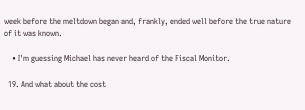week before the meltdown began and, frankly, ended well before the true nature of it was known.

    • I'm guessing Michael has never heard of the Fiscal Monitor.

  19. And what about the cost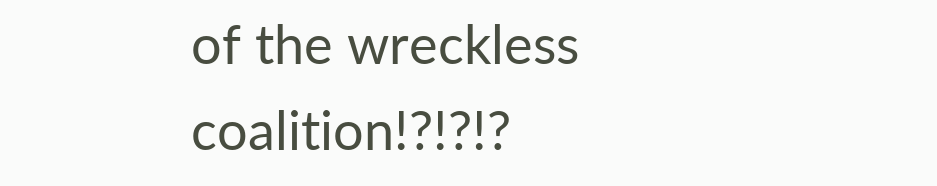of the wreckless coalition!?!?!?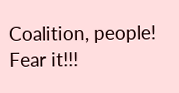Coalition, people! Fear it!!!